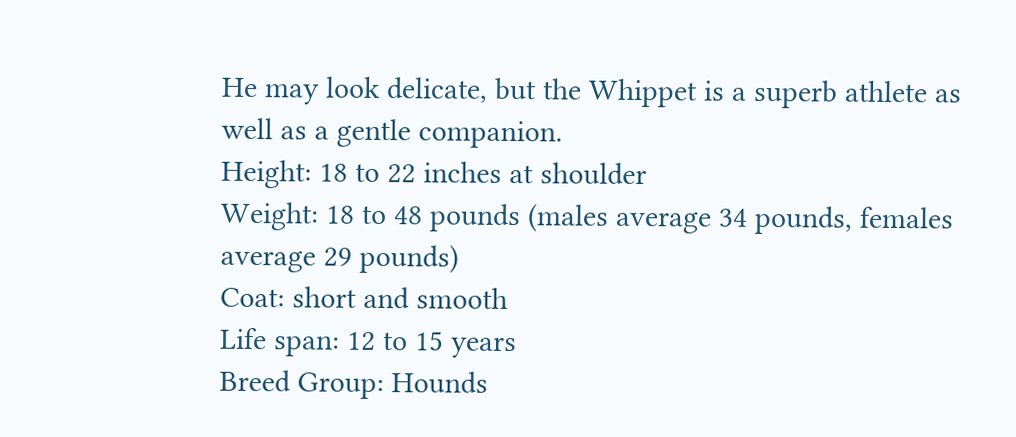He may look delicate, but the Whippet is a superb athlete as well as a gentle companion.
Height: 18 to 22 inches at shoulder
Weight: 18 to 48 pounds (males average 34 pounds, females average 29 pounds)
Coat: short and smooth
Life span: 12 to 15 years
Breed Group: Hounds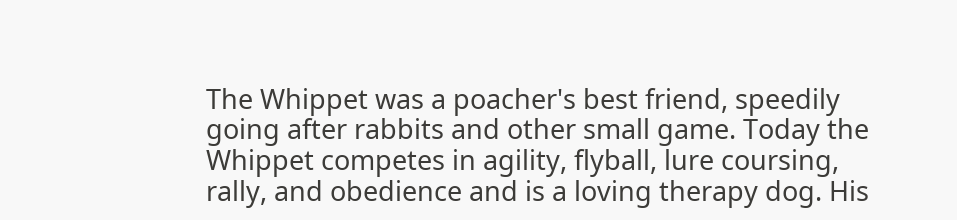The Whippet was a poacher's best friend, speedily going after rabbits and other small game. Today the Whippet competes in agility, flyball, lure coursing, rally, and obedience and is a loving therapy dog. His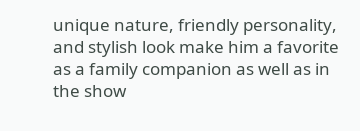unique nature, friendly personality, and stylish look make him a favorite as a family companion as well as in the show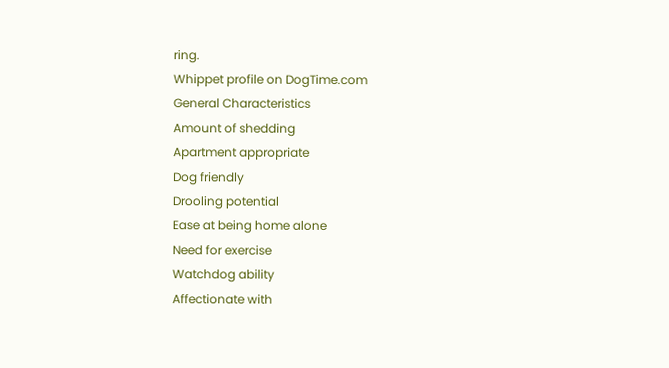ring.
Whippet profile on DogTime.com
General Characteristics
Amount of shedding
Apartment appropriate
Dog friendly
Drooling potential
Ease at being home alone
Need for exercise
Watchdog ability
Affectionate with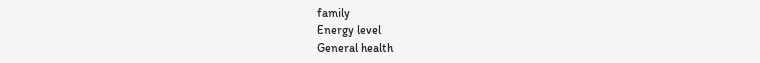family
Energy level
General health